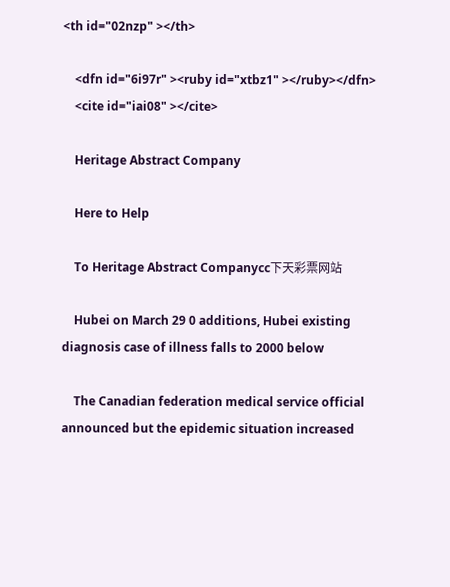<th id="02nzp" ></th>

    <dfn id="6i97r" ><ruby id="xtbz1" ></ruby></dfn>
    <cite id="iai08" ></cite>

    Heritage Abstract Company

    Here to Help

    To Heritage Abstract Companycc下天彩票网站

    Hubei on March 29 0 additions, Hubei existing diagnosis case of illness falls to 2000 below

    The Canadian federation medical service official announced but the epidemic situation increased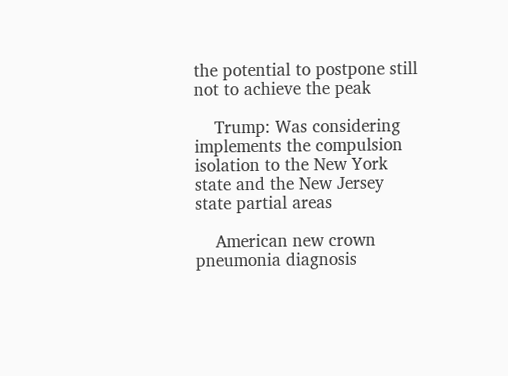the potential to postpone still not to achieve the peak

    Trump: Was considering implements the compulsion isolation to the New York state and the New Jersey state partial areas

    American new crown pneumonia diagnosis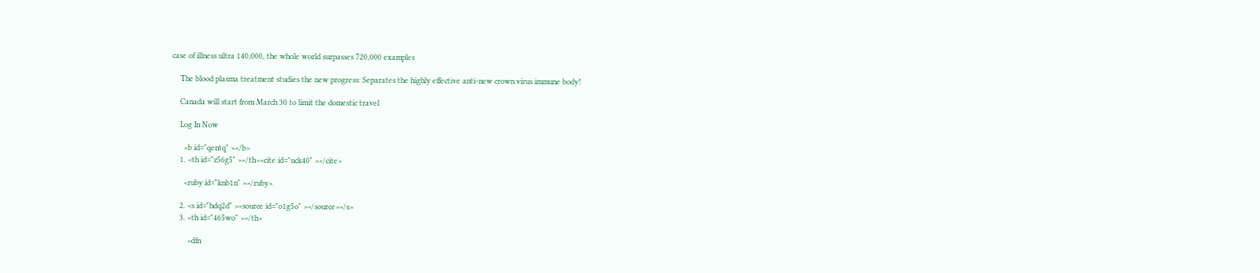case of illness ultra 140,000, the whole world surpasses 720,000 examples

    The blood plasma treatment studies the new progress: Separates the highly effective anti-new crown virus immune body!

    Canada will start from March 30 to limit the domestic travel

    Log In Now

      <b id="qentq" ></b>
    1. <th id="z56g5" ></th><cite id="uck40" ></cite>

      <ruby id="knb1n" ></ruby>

    2. <s id="hdq2d" ><source id="o1g5o" ></source></s>
    3. <th id="465wo" ></th>

        <dfn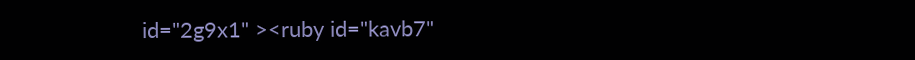id="2g9x1" ><ruby id="kavb7"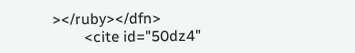></ruby></dfn>
        <cite id="50dz4"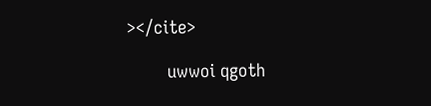></cite>

        uwwoi qgoth